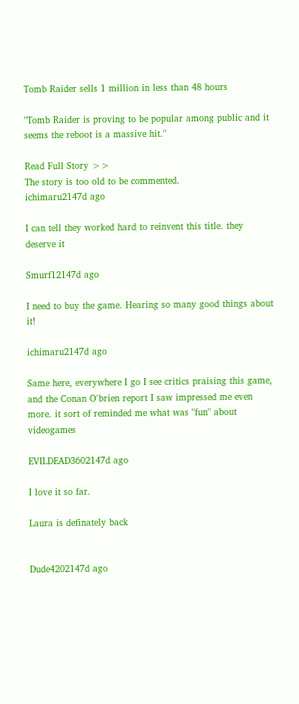Tomb Raider sells 1 million in less than 48 hours

"Tomb Raider is proving to be popular among public and it seems the reboot is a massive hit."

Read Full Story >>
The story is too old to be commented.
ichimaru2147d ago

I can tell they worked hard to reinvent this title. they deserve it

Smurf12147d ago

I need to buy the game. Hearing so many good things about it!

ichimaru2147d ago

Same here, everywhere I go I see critics praising this game, and the Conan O'brien report I saw impressed me even more. it sort of reminded me what was "fun" about videogames

EVILDEAD3602147d ago

I love it so far.

Laura is definately back


Dude4202147d ago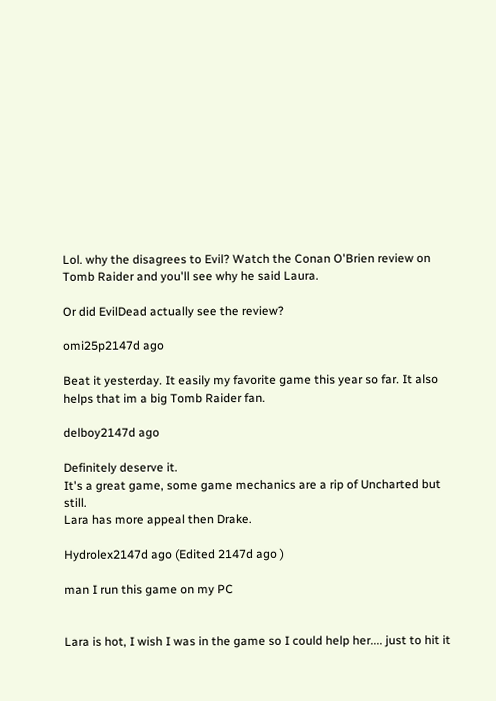Lol. why the disagrees to Evil? Watch the Conan O'Brien review on Tomb Raider and you'll see why he said Laura.

Or did EvilDead actually see the review?

omi25p2147d ago

Beat it yesterday. It easily my favorite game this year so far. It also helps that im a big Tomb Raider fan.

delboy2147d ago

Definitely deserve it.
It's a great game, some game mechanics are a rip of Uncharted but still.
Lara has more appeal then Drake.

Hydrolex2147d ago (Edited 2147d ago )

man I run this game on my PC


Lara is hot, I wish I was in the game so I could help her.... just to hit it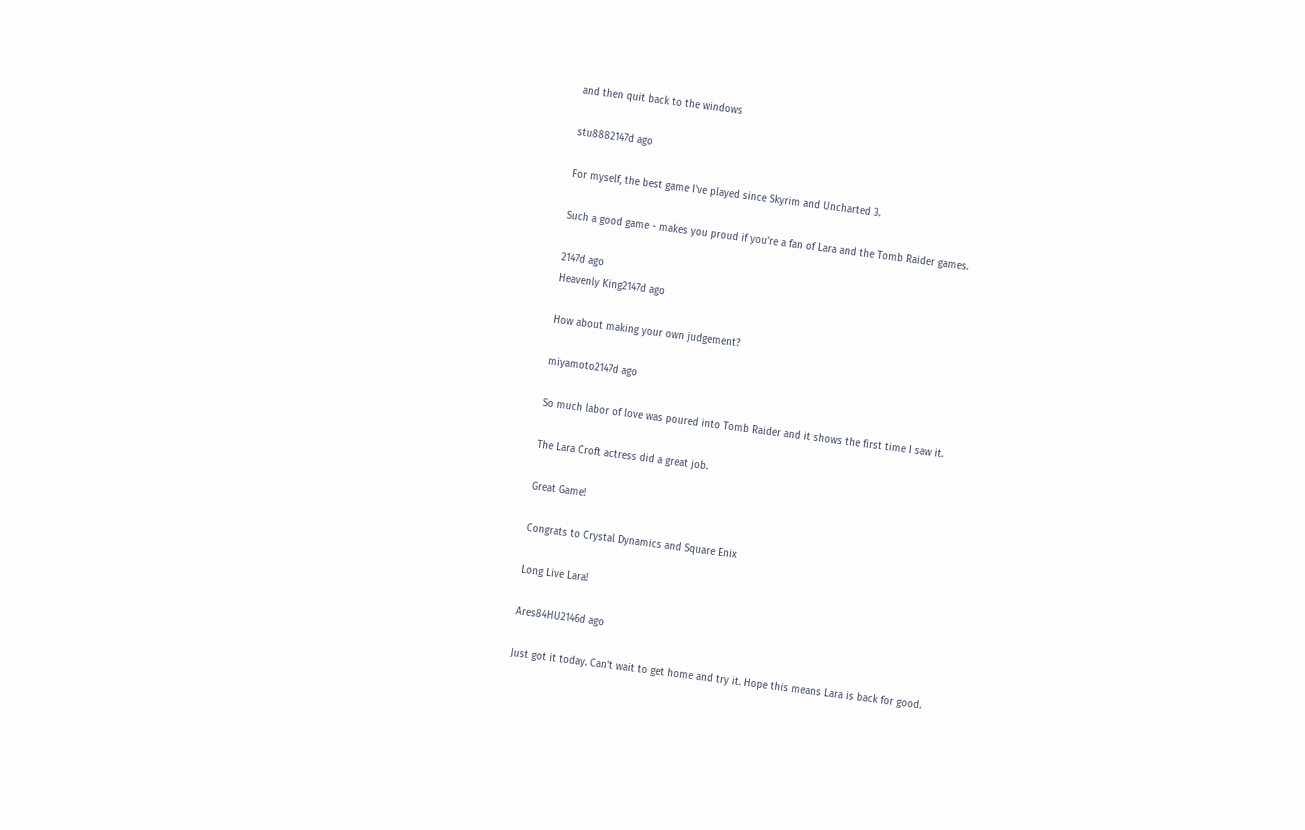and then quit back to the windows

stu8882147d ago

For myself, the best game I've played since Skyrim and Uncharted 3.

Such a good game - makes you proud if you're a fan of Lara and the Tomb Raider games.

2147d ago
Heavenly King2147d ago

How about making your own judgement?

miyamoto2147d ago

So much labor of love was poured into Tomb Raider and it shows the first time I saw it.

The Lara Croft actress did a great job.

Great Game!

Congrats to Crystal Dynamics and Square Enix

Long Live Lara!

Ares84HU2146d ago

Just got it today. Can't wait to get home and try it. Hope this means Lara is back for good.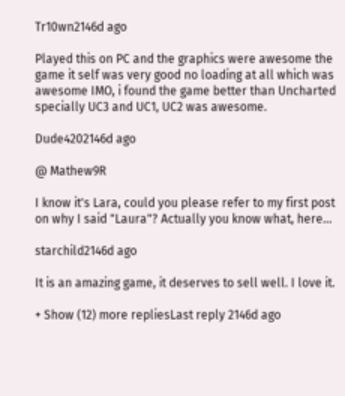Tr10wn2146d ago

Played this on PC and the graphics were awesome the game it self was very good no loading at all which was awesome IMO, i found the game better than Uncharted specially UC3 and UC1, UC2 was awesome.

Dude4202146d ago

@ Mathew9R

I know it's Lara, could you please refer to my first post on why I said "Laura"? Actually you know what, here...

starchild2146d ago

It is an amazing game, it deserves to sell well. I love it.

+ Show (12) more repliesLast reply 2146d ago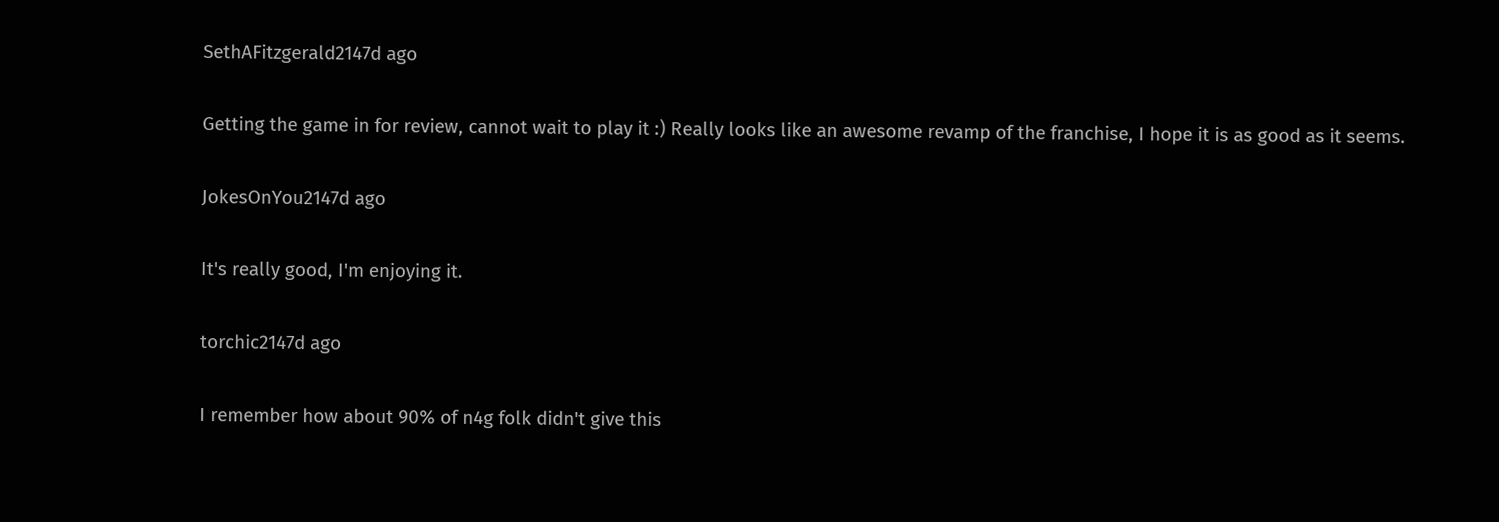SethAFitzgerald2147d ago

Getting the game in for review, cannot wait to play it :) Really looks like an awesome revamp of the franchise, I hope it is as good as it seems.

JokesOnYou2147d ago

It's really good, I'm enjoying it.

torchic2147d ago

I remember how about 90% of n4g folk didn't give this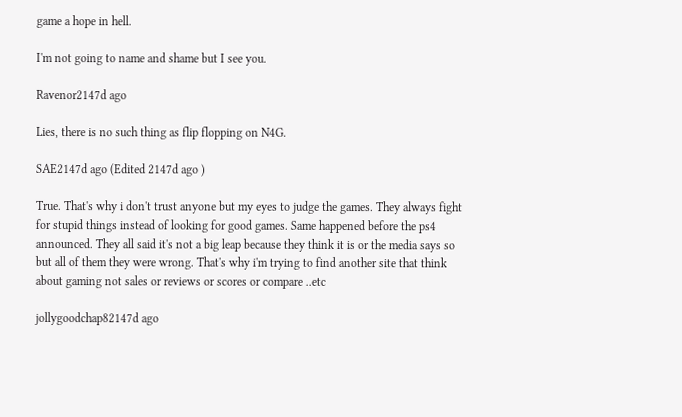game a hope in hell.

I'm not going to name and shame but I see you.

Ravenor2147d ago

Lies, there is no such thing as flip flopping on N4G.

SAE2147d ago (Edited 2147d ago )

True. That's why i don't trust anyone but my eyes to judge the games. They always fight for stupid things instead of looking for good games. Same happened before the ps4 announced. They all said it's not a big leap because they think it is or the media says so but all of them they were wrong. That's why i'm trying to find another site that think about gaming not sales or reviews or scores or compare ..etc

jollygoodchap82147d ago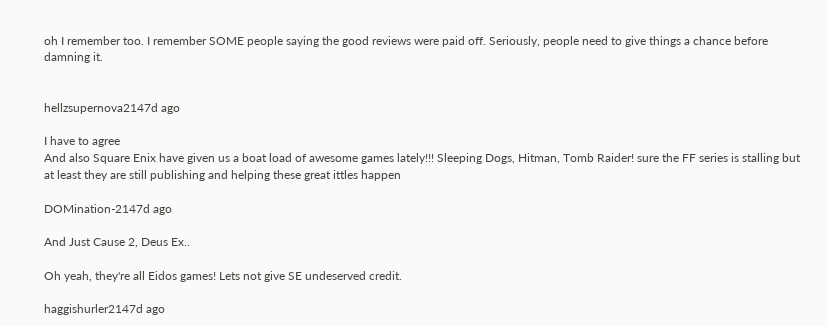oh I remember too. I remember SOME people saying the good reviews were paid off. Seriously, people need to give things a chance before damning it.


hellzsupernova2147d ago

I have to agree
And also Square Enix have given us a boat load of awesome games lately!!! Sleeping Dogs, Hitman, Tomb Raider! sure the FF series is stalling but at least they are still publishing and helping these great ittles happen

DOMination-2147d ago

And Just Cause 2, Deus Ex..

Oh yeah, they're all Eidos games! Lets not give SE undeserved credit.

haggishurler2147d ago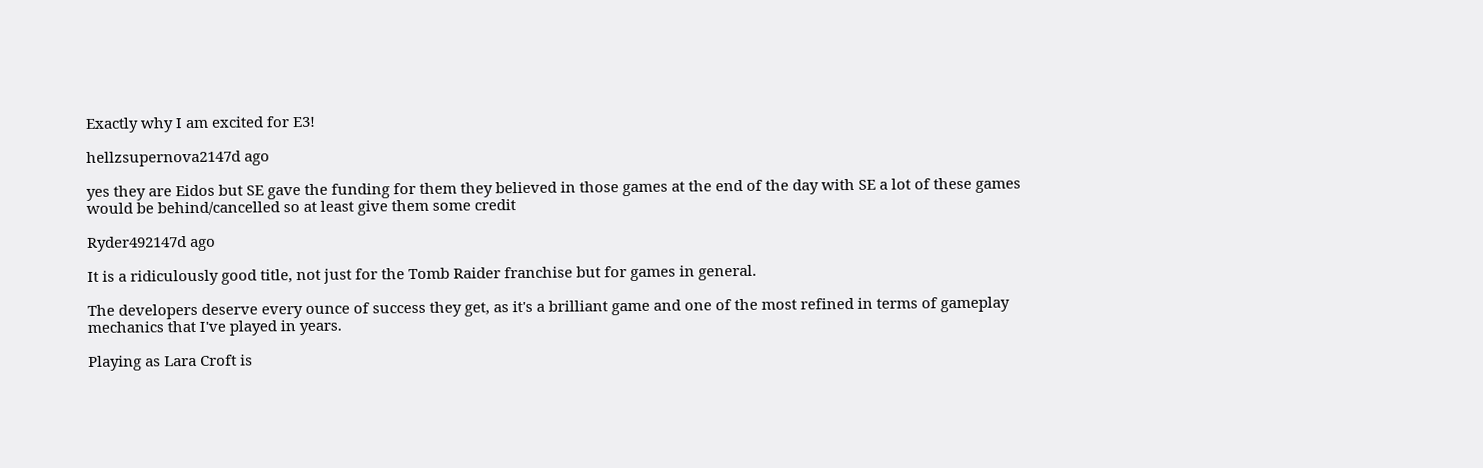Exactly why I am excited for E3!

hellzsupernova2147d ago

yes they are Eidos but SE gave the funding for them they believed in those games at the end of the day with SE a lot of these games would be behind/cancelled so at least give them some credit

Ryder492147d ago

It is a ridiculously good title, not just for the Tomb Raider franchise but for games in general.

The developers deserve every ounce of success they get, as it's a brilliant game and one of the most refined in terms of gameplay mechanics that I've played in years.

Playing as Lara Croft is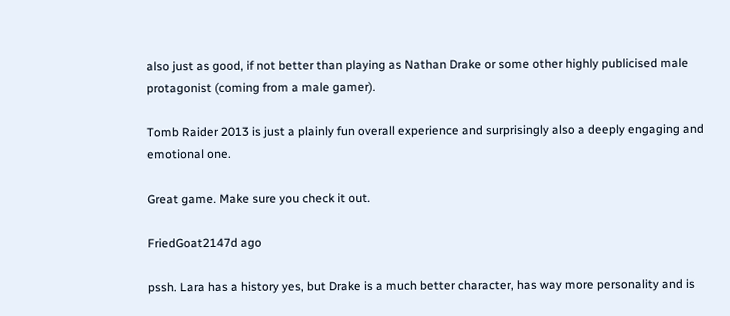also just as good, if not better than playing as Nathan Drake or some other highly publicised male protagonist (coming from a male gamer).

Tomb Raider 2013 is just a plainly fun overall experience and surprisingly also a deeply engaging and emotional one.

Great game. Make sure you check it out.

FriedGoat2147d ago

pssh. Lara has a history yes, but Drake is a much better character, has way more personality and is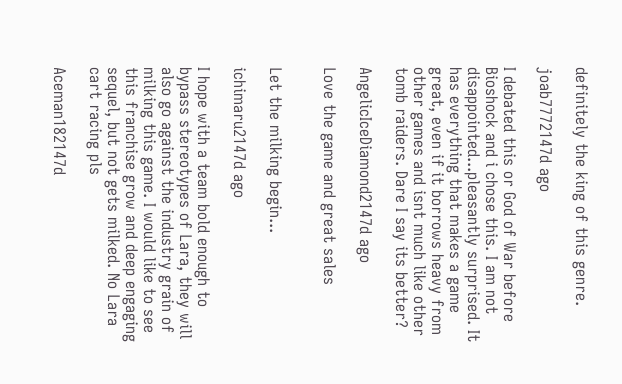definitely the king of this genre.

joab7772147d ago

I debated this or God of War before Bioshock and i chose this. I am not disappointed...pleasantly surprised. It has everything that makes a game great, even if it borrows heavy from other games and isnt much like other tomb raiders. Dare I say its better?

AngelicIceDiamond2147d ago

Love the game and great sales


Let the milking begin...

ichimaru2147d ago

I hope with a team bold enough to bypass stereotypes of Lara, they will also go against the industry grain of milking this game. I would like to see this franchise grow and deep engaging sequel, but not gets milked. No Lara cart racing pls

Aceman182147d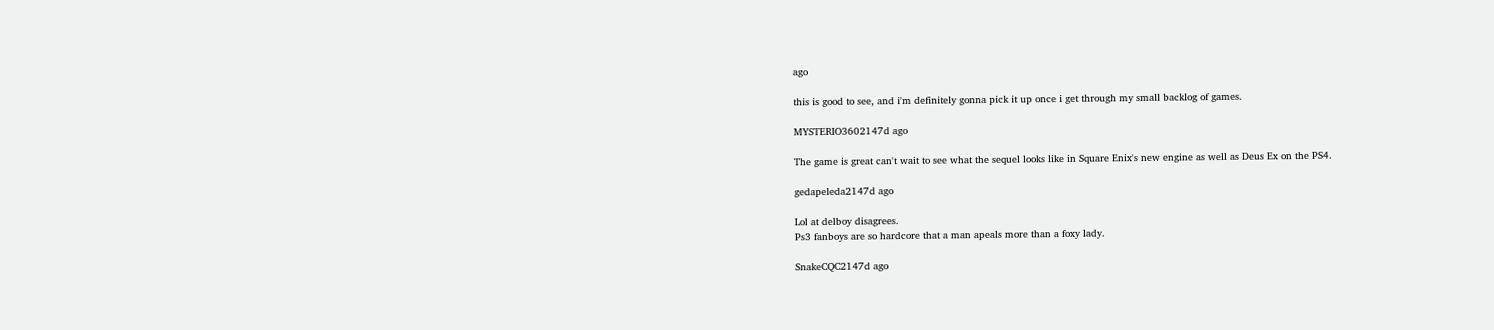ago

this is good to see, and i'm definitely gonna pick it up once i get through my small backlog of games.

MYSTERIO3602147d ago

The game is great can't wait to see what the sequel looks like in Square Enix's new engine as well as Deus Ex on the PS4.

gedapeleda2147d ago

Lol at delboy disagrees.
Ps3 fanboys are so hardcore that a man apeals more than a foxy lady.

SnakeCQC2147d ago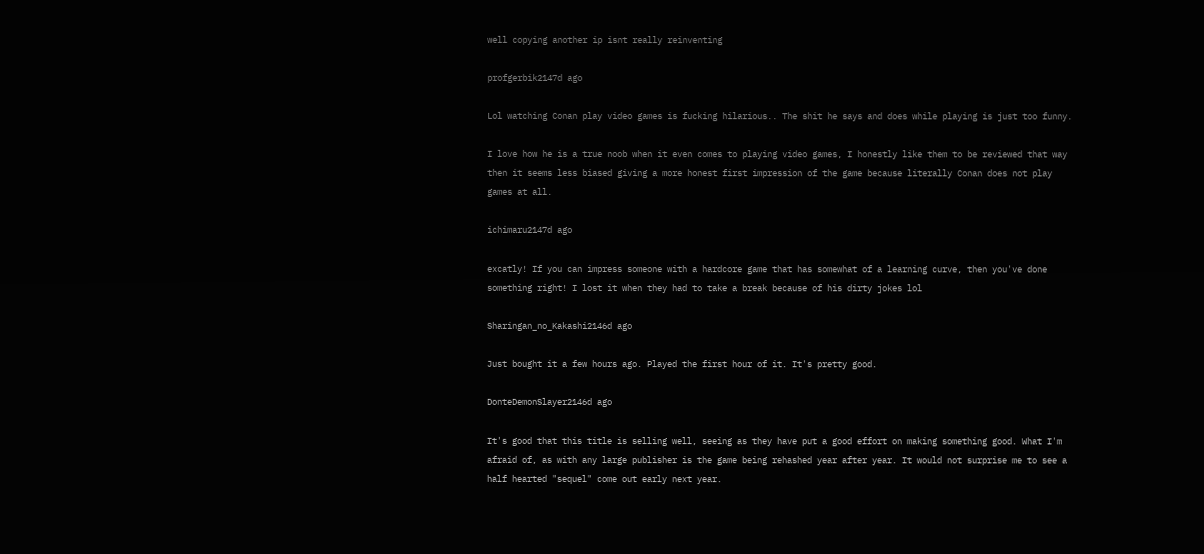well copying another ip isnt really reinventing

profgerbik2147d ago

Lol watching Conan play video games is fucking hilarious.. The shit he says and does while playing is just too funny.

I love how he is a true noob when it even comes to playing video games, I honestly like them to be reviewed that way then it seems less biased giving a more honest first impression of the game because literally Conan does not play games at all.

ichimaru2147d ago

excatly! If you can impress someone with a hardcore game that has somewhat of a learning curve, then you've done something right! I lost it when they had to take a break because of his dirty jokes lol

Sharingan_no_Kakashi2146d ago

Just bought it a few hours ago. Played the first hour of it. It's pretty good.

DonteDemonSlayer2146d ago

It's good that this title is selling well, seeing as they have put a good effort on making something good. What I'm afraid of, as with any large publisher is the game being rehashed year after year. It would not surprise me to see a half hearted "sequel" come out early next year.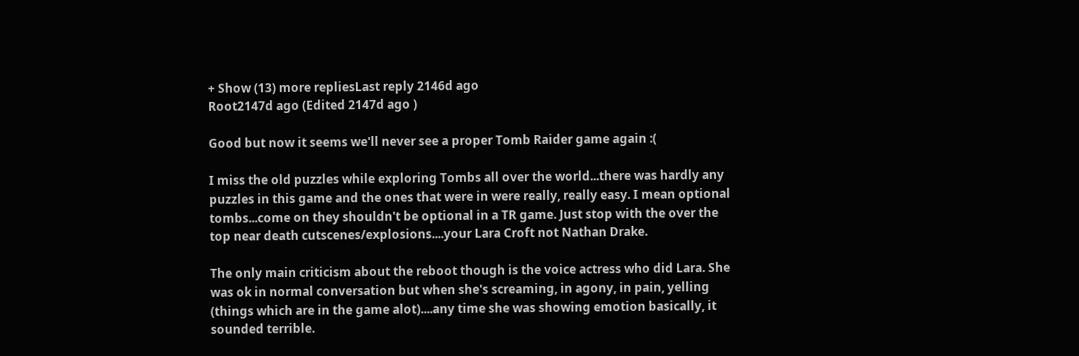+ Show (13) more repliesLast reply 2146d ago
Root2147d ago (Edited 2147d ago )

Good but now it seems we'll never see a proper Tomb Raider game again :(

I miss the old puzzles while exploring Tombs all over the world...there was hardly any puzzles in this game and the ones that were in were really, really easy. I mean optional tombs...come on they shouldn't be optional in a TR game. Just stop with the over the top near death cutscenes/explosions....your Lara Croft not Nathan Drake.

The only main criticism about the reboot though is the voice actress who did Lara. She was ok in normal conversation but when she's screaming, in agony, in pain, yelling (things which are in the game alot)....any time she was showing emotion basically, it sounded terrible.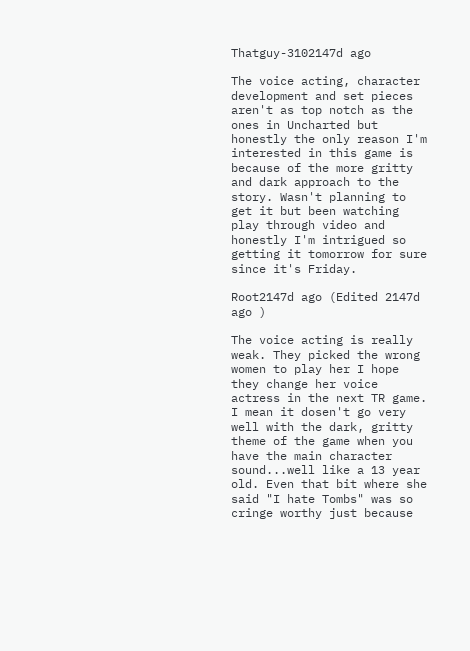Thatguy-3102147d ago

The voice acting, character development and set pieces aren't as top notch as the ones in Uncharted but honestly the only reason I'm interested in this game is because of the more gritty and dark approach to the story. Wasn't planning to get it but been watching play through video and honestly I'm intrigued so getting it tomorrow for sure since it's Friday.

Root2147d ago (Edited 2147d ago )

The voice acting is really weak. They picked the wrong women to play her I hope they change her voice actress in the next TR game. I mean it dosen't go very well with the dark, gritty theme of the game when you have the main character sound...well like a 13 year old. Even that bit where she said "I hate Tombs" was so cringe worthy just because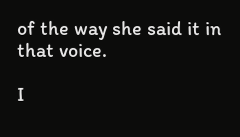of the way she said it in that voice.

I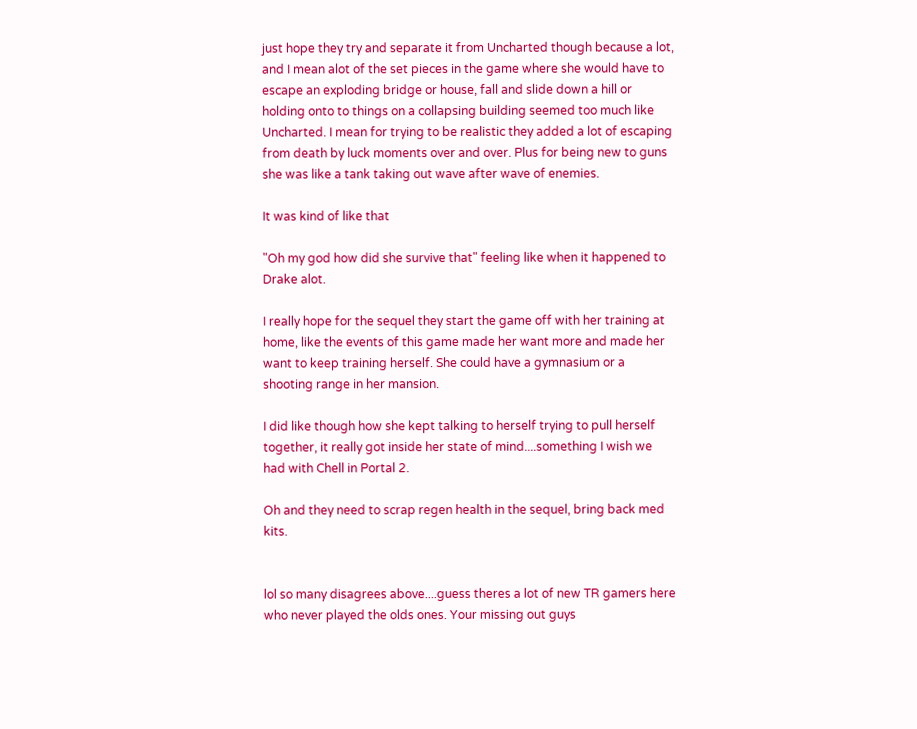just hope they try and separate it from Uncharted though because a lot, and I mean alot of the set pieces in the game where she would have to escape an exploding bridge or house, fall and slide down a hill or holding onto to things on a collapsing building seemed too much like Uncharted. I mean for trying to be realistic they added a lot of escaping from death by luck moments over and over. Plus for being new to guns she was like a tank taking out wave after wave of enemies.

It was kind of like that

"Oh my god how did she survive that" feeling like when it happened to Drake alot.

I really hope for the sequel they start the game off with her training at home, like the events of this game made her want more and made her want to keep training herself. She could have a gymnasium or a shooting range in her mansion.

I did like though how she kept talking to herself trying to pull herself together, it really got inside her state of mind....something I wish we had with Chell in Portal 2.

Oh and they need to scrap regen health in the sequel, bring back med kits.


lol so many disagrees above....guess theres a lot of new TR gamers here who never played the olds ones. Your missing out guys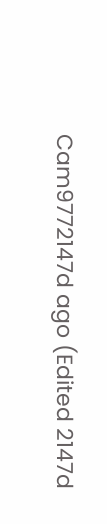Cam9772147d ago (Edited 2147d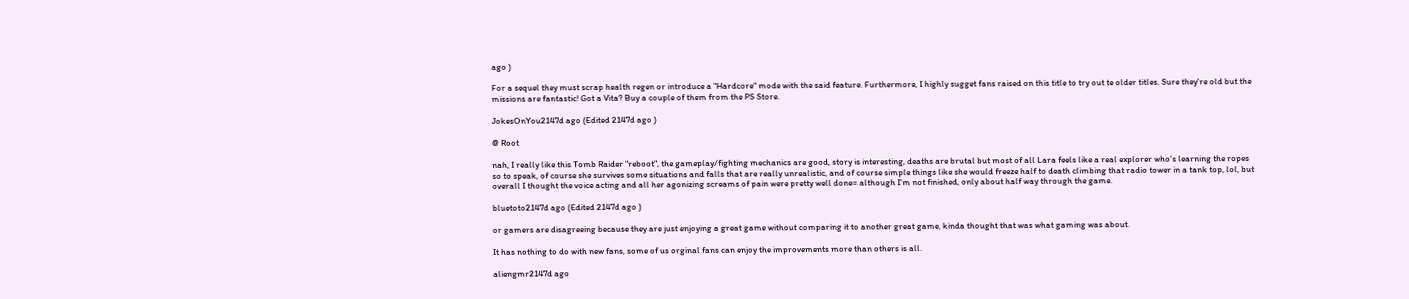ago )

For a sequel they must scrap health regen or introduce a "Hardcore" mode with the said feature. Furthermore, I highly sugget fans raised on this title to try out te older titles. Sure they're old but the missions are fantastic! Got a Vita? Buy a couple of them from the PS Store.

JokesOnYou2147d ago (Edited 2147d ago )

@ Root

nah, I really like this Tomb Raider "reboot", the gameplay/fighting mechanics are good, story is interesting, deaths are brutal but most of all Lara feels like a real explorer who's learning the ropes so to speak, of course she survives some situations and falls that are really unrealistic, and of course simple things like she would freeze half to death climbing that radio tower in a tank top, lol, but overall I thought the voice acting and all her agonizing screams of pain were pretty well done= although I'm not finished, only about half way through the game.

bluetoto2147d ago (Edited 2147d ago )

or gamers are disagreeing because they are just enjoying a great game without comparing it to another great game, kinda thought that was what gaming was about.

It has nothing to do with new fans, some of us orginal fans can enjoy the improvements more than others is all.

aliengmr2147d ago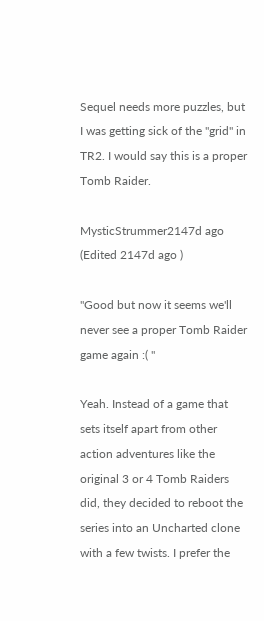Sequel needs more puzzles, but I was getting sick of the "grid" in TR2. I would say this is a proper Tomb Raider.

MysticStrummer2147d ago (Edited 2147d ago )

"Good but now it seems we'll never see a proper Tomb Raider game again :( "

Yeah. Instead of a game that sets itself apart from other action adventures like the original 3 or 4 Tomb Raiders did, they decided to reboot the series into an Uncharted clone with a few twists. I prefer the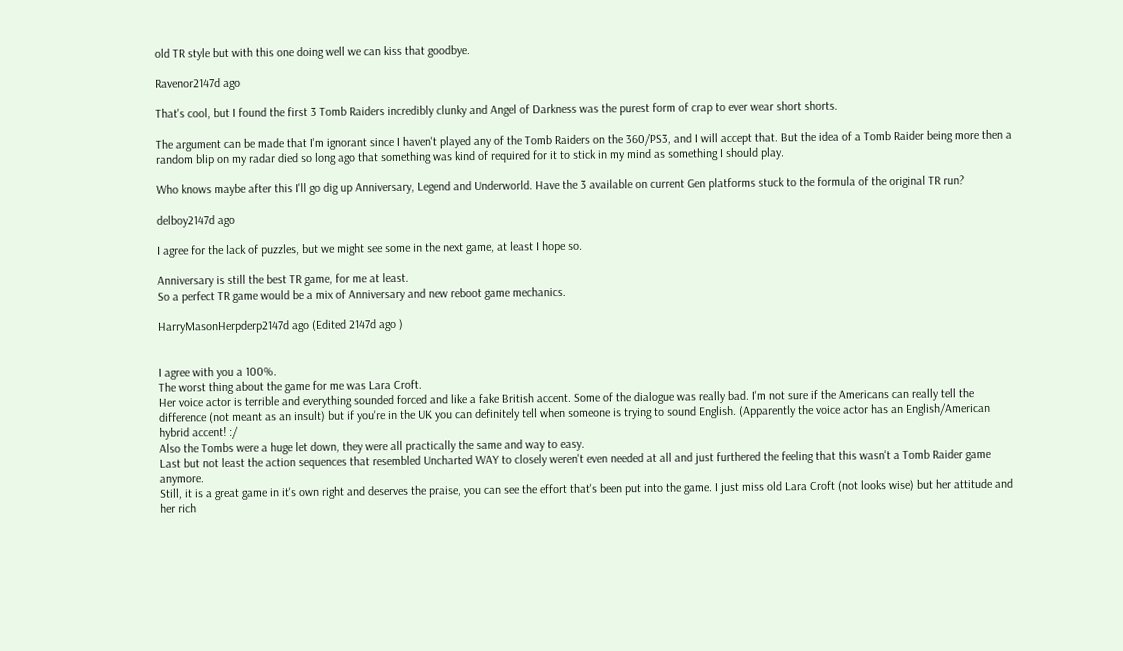old TR style but with this one doing well we can kiss that goodbye.

Ravenor2147d ago

That's cool, but I found the first 3 Tomb Raiders incredibly clunky and Angel of Darkness was the purest form of crap to ever wear short shorts.

The argument can be made that I'm ignorant since I haven't played any of the Tomb Raiders on the 360/PS3, and I will accept that. But the idea of a Tomb Raider being more then a random blip on my radar died so long ago that something was kind of required for it to stick in my mind as something I should play.

Who knows maybe after this I'll go dig up Anniversary, Legend and Underworld. Have the 3 available on current Gen platforms stuck to the formula of the original TR run?

delboy2147d ago

I agree for the lack of puzzles, but we might see some in the next game, at least I hope so.

Anniversary is still the best TR game, for me at least.
So a perfect TR game would be a mix of Anniversary and new reboot game mechanics.

HarryMasonHerpderp2147d ago (Edited 2147d ago )


I agree with you a 100%.
The worst thing about the game for me was Lara Croft.
Her voice actor is terrible and everything sounded forced and like a fake British accent. Some of the dialogue was really bad. I'm not sure if the Americans can really tell the difference (not meant as an insult) but if you're in the UK you can definitely tell when someone is trying to sound English. (Apparently the voice actor has an English/American hybrid accent! :/
Also the Tombs were a huge let down, they were all practically the same and way to easy.
Last but not least the action sequences that resembled Uncharted WAY to closely weren't even needed at all and just furthered the feeling that this wasn't a Tomb Raider game anymore.
Still, it is a great game in it's own right and deserves the praise, you can see the effort that's been put into the game. I just miss old Lara Croft (not looks wise) but her attitude and her rich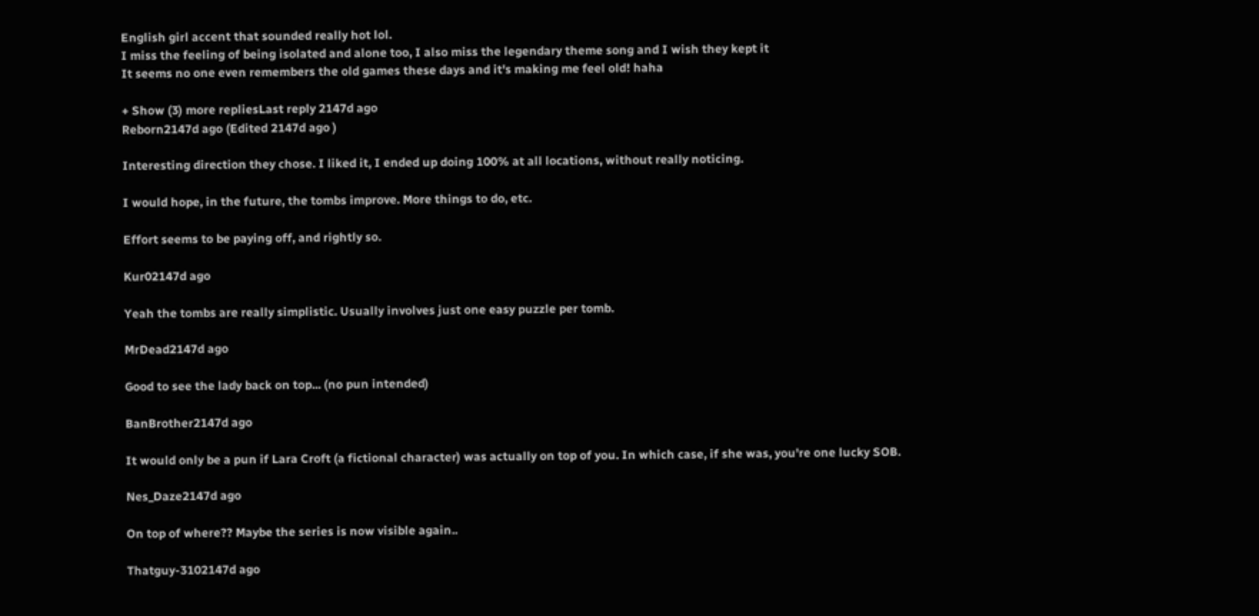English girl accent that sounded really hot lol.
I miss the feeling of being isolated and alone too, I also miss the legendary theme song and I wish they kept it
It seems no one even remembers the old games these days and it's making me feel old! haha

+ Show (3) more repliesLast reply 2147d ago
Reborn2147d ago (Edited 2147d ago )

Interesting direction they chose. I liked it, I ended up doing 100% at all locations, without really noticing.

I would hope, in the future, the tombs improve. More things to do, etc.

Effort seems to be paying off, and rightly so.

Kur02147d ago

Yeah the tombs are really simplistic. Usually involves just one easy puzzle per tomb.

MrDead2147d ago

Good to see the lady back on top... (no pun intended)

BanBrother2147d ago

It would only be a pun if Lara Croft (a fictional character) was actually on top of you. In which case, if she was, you're one lucky SOB.

Nes_Daze2147d ago

On top of where?? Maybe the series is now visible again..

Thatguy-3102147d ago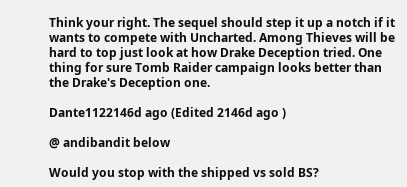Think your right. The sequel should step it up a notch if it wants to compete with Uncharted. Among Thieves will be hard to top just look at how Drake Deception tried. One thing for sure Tomb Raider campaign looks better than the Drake's Deception one.

Dante1122146d ago (Edited 2146d ago )

@ andibandit below

Would you stop with the shipped vs sold BS?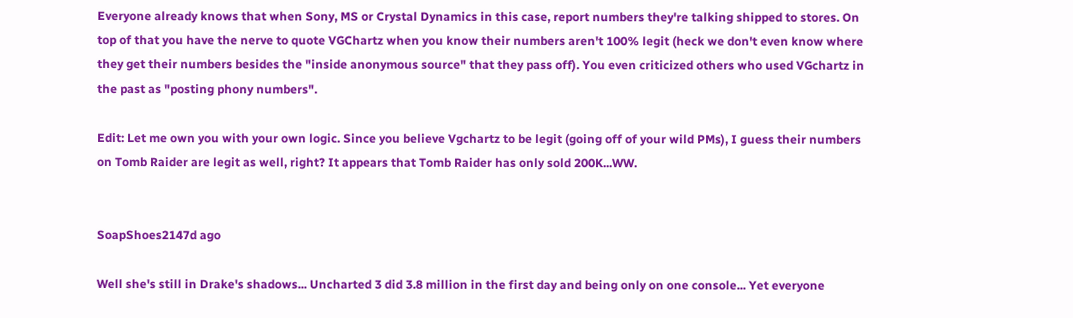Everyone already knows that when Sony, MS or Crystal Dynamics in this case, report numbers they're talking shipped to stores. On top of that you have the nerve to quote VGChartz when you know their numbers aren't 100% legit (heck we don't even know where they get their numbers besides the "inside anonymous source" that they pass off). You even criticized others who used VGchartz in the past as "posting phony numbers".

Edit: Let me own you with your own logic. Since you believe Vgchartz to be legit (going off of your wild PMs), I guess their numbers on Tomb Raider are legit as well, right? It appears that Tomb Raider has only sold 200K...WW.


SoapShoes2147d ago

Well she's still in Drake's shadows... Uncharted 3 did 3.8 million in the first day and being only on one console... Yet everyone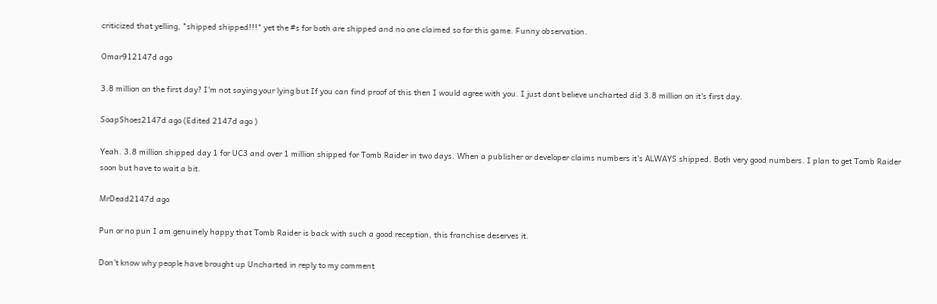criticized that yelling, "shipped shipped!!!" yet the #s for both are shipped and no one claimed so for this game. Funny observation.

Omar912147d ago

3.8 million on the first day? I'm not saying your lying but If you can find proof of this then I would agree with you. I just dont believe uncharted did 3.8 million on it's first day.

SoapShoes2147d ago (Edited 2147d ago )

Yeah. 3.8 million shipped day 1 for UC3 and over 1 million shipped for Tomb Raider in two days. When a publisher or developer claims numbers it's ALWAYS shipped. Both very good numbers. I plan to get Tomb Raider soon but have to wait a bit.

MrDead2147d ago

Pun or no pun I am genuinely happy that Tomb Raider is back with such a good reception, this franchise deserves it.

Don't know why people have brought up Uncharted in reply to my comment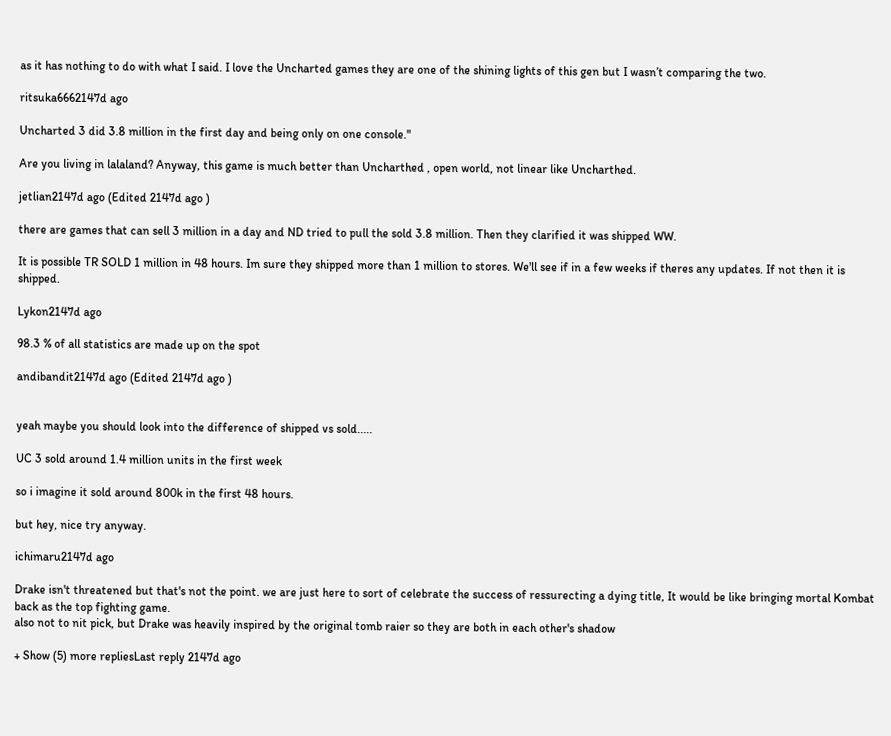as it has nothing to do with what I said. I love the Uncharted games they are one of the shining lights of this gen but I wasn’t comparing the two.

ritsuka6662147d ago

Uncharted 3 did 3.8 million in the first day and being only on one console."

Are you living in lalaland? Anyway, this game is much better than Uncharthed , open world, not linear like Uncharthed.

jetlian2147d ago (Edited 2147d ago )

there are games that can sell 3 million in a day and ND tried to pull the sold 3.8 million. Then they clarified it was shipped WW.

It is possible TR SOLD 1 million in 48 hours. Im sure they shipped more than 1 million to stores. We'll see if in a few weeks if theres any updates. If not then it is shipped.

Lykon2147d ago

98.3 % of all statistics are made up on the spot

andibandit2147d ago (Edited 2147d ago )


yeah maybe you should look into the difference of shipped vs sold.....

UC 3 sold around 1.4 million units in the first week

so i imagine it sold around 800k in the first 48 hours.

but hey, nice try anyway.

ichimaru2147d ago

Drake isn't threatened but that's not the point. we are just here to sort of celebrate the success of ressurecting a dying title, It would be like bringing mortal Kombat back as the top fighting game.
also not to nit pick, but Drake was heavily inspired by the original tomb raier so they are both in each other's shadow

+ Show (5) more repliesLast reply 2147d ago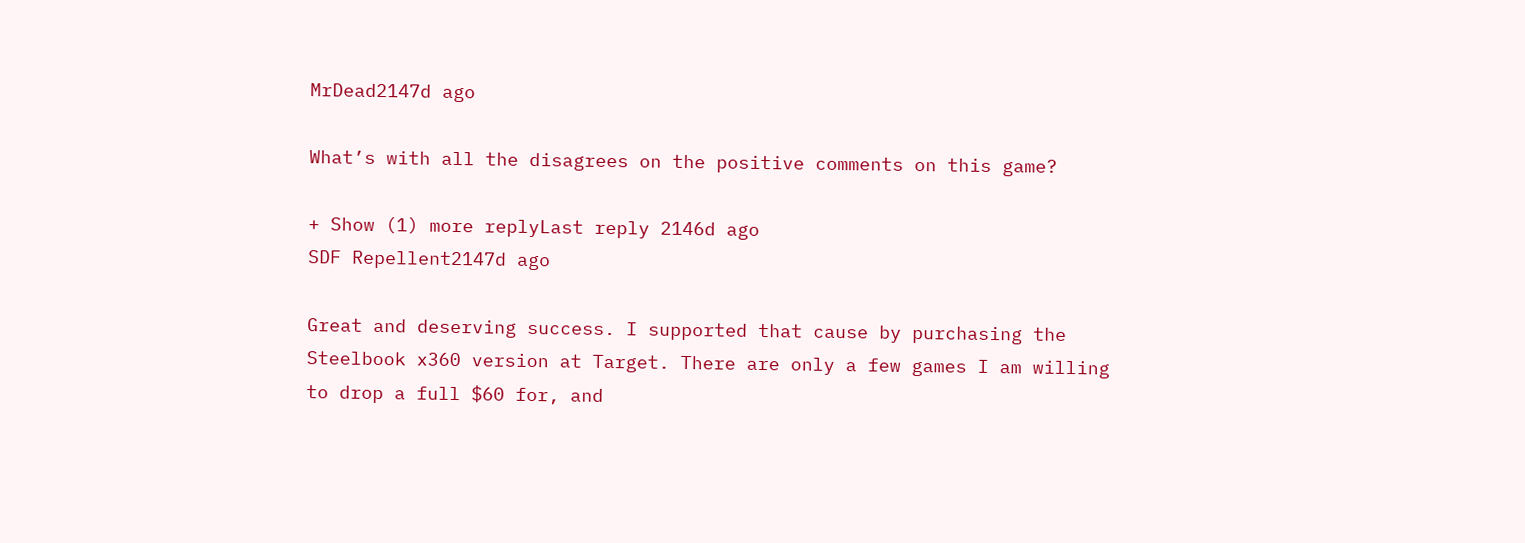MrDead2147d ago

What’s with all the disagrees on the positive comments on this game?

+ Show (1) more replyLast reply 2146d ago
SDF Repellent2147d ago

Great and deserving success. I supported that cause by purchasing the Steelbook x360 version at Target. There are only a few games I am willing to drop a full $60 for, and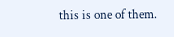this is one of them.